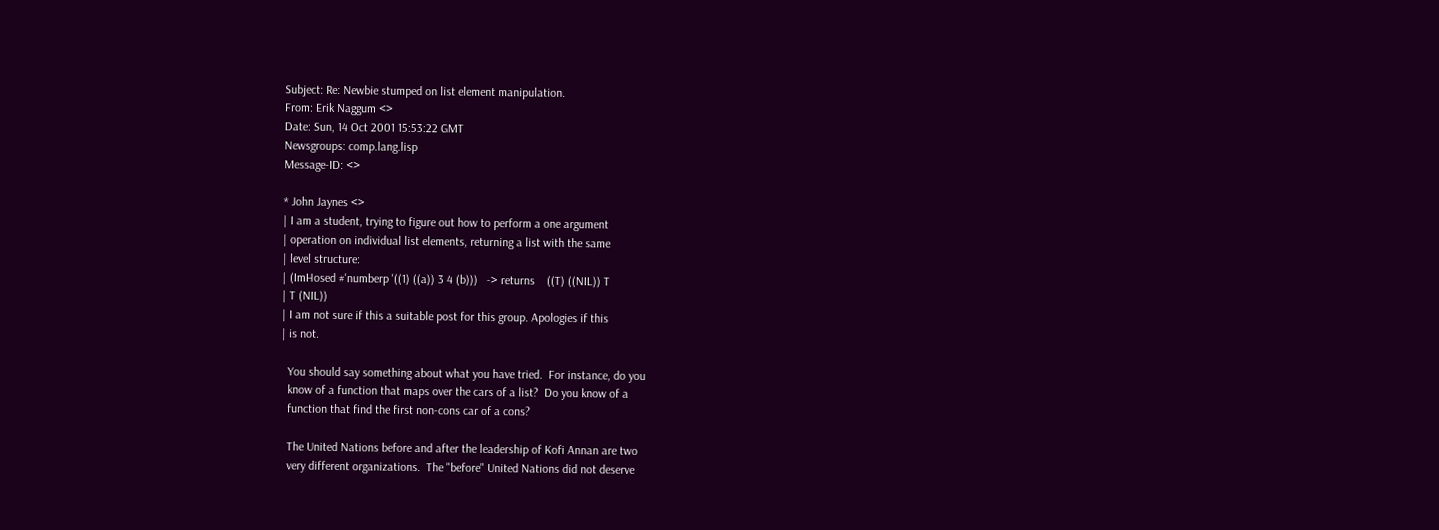Subject: Re: Newbie stumped on list element manipulation.
From: Erik Naggum <>
Date: Sun, 14 Oct 2001 15:53:22 GMT
Newsgroups: comp.lang.lisp
Message-ID: <>

* John Jaynes <>
| I am a student, trying to figure out how to perform a one argument
| operation on individual list elements, returning a list with the same
| level structure:
| (ImHosed #'numberp '((1) ((a)) 3 4 (b)))   -> returns    ((T) ((NIL)) T
| T (NIL))
| I am not sure if this a suitable post for this group. Apologies if this
| is not.

  You should say something about what you have tried.  For instance, do you
  know of a function that maps over the cars of a list?  Do you know of a
  function that find the first non-cons car of a cons?

  The United Nations before and after the leadership of Kofi Annan are two
  very different organizations.  The "before" United Nations did not deserve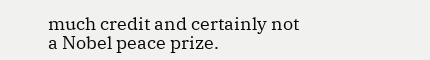much credit and certainly not a Nobel peace prize.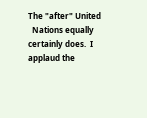The "after" United
  Nations equally certainly does.  I applaud the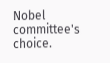Nobel committee's choice.